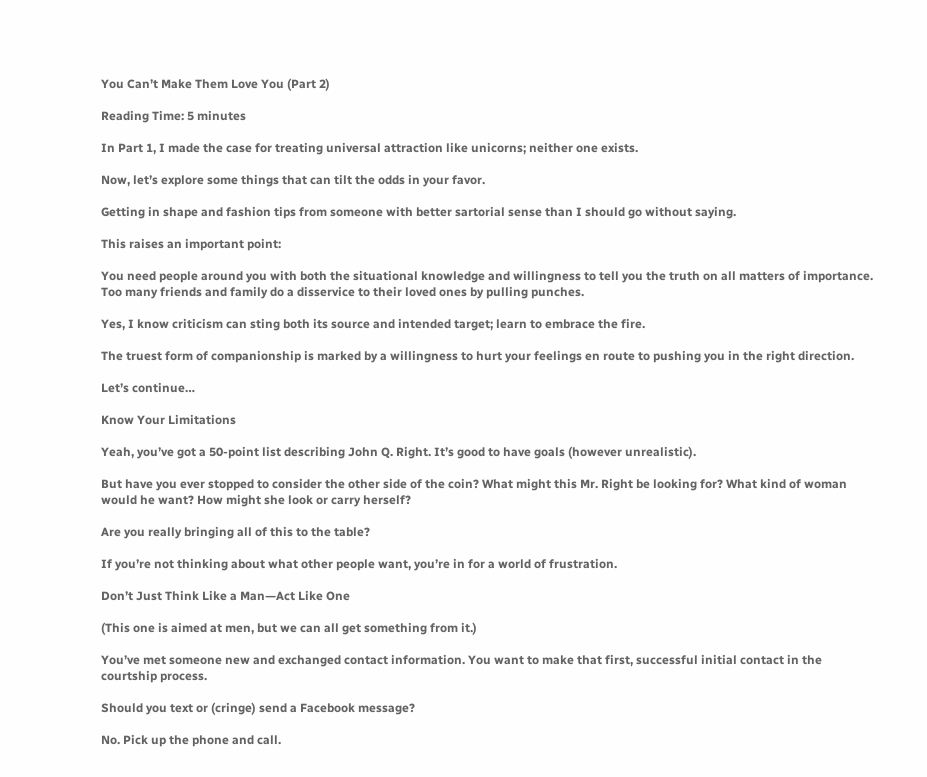You Can’t Make Them Love You (Part 2)

Reading Time: 5 minutes

In Part 1, I made the case for treating universal attraction like unicorns; neither one exists.

Now, let’s explore some things that can tilt the odds in your favor.

Getting in shape and fashion tips from someone with better sartorial sense than I should go without saying.

This raises an important point:

You need people around you with both the situational knowledge and willingness to tell you the truth on all matters of importance. Too many friends and family do a disservice to their loved ones by pulling punches.

Yes, I know criticism can sting both its source and intended target; learn to embrace the fire.

The truest form of companionship is marked by a willingness to hurt your feelings en route to pushing you in the right direction.

Let’s continue…

Know Your Limitations

Yeah, you’ve got a 50-point list describing John Q. Right. It’s good to have goals (however unrealistic).

But have you ever stopped to consider the other side of the coin? What might this Mr. Right be looking for? What kind of woman would he want? How might she look or carry herself?

Are you really bringing all of this to the table?

If you’re not thinking about what other people want, you’re in for a world of frustration.

Don’t Just Think Like a Man—Act Like One

(This one is aimed at men, but we can all get something from it.)

You’ve met someone new and exchanged contact information. You want to make that first, successful initial contact in the courtship process.

Should you text or (cringe) send a Facebook message?

No. Pick up the phone and call.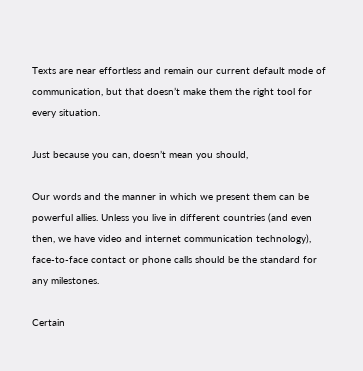Texts are near effortless and remain our current default mode of communication, but that doesn’t make them the right tool for every situation.

Just because you can, doesn’t mean you should,

Our words and the manner in which we present them can be powerful allies. Unless you live in different countries (and even then, we have video and internet communication technology), face-to-face contact or phone calls should be the standard for any milestones.

Certain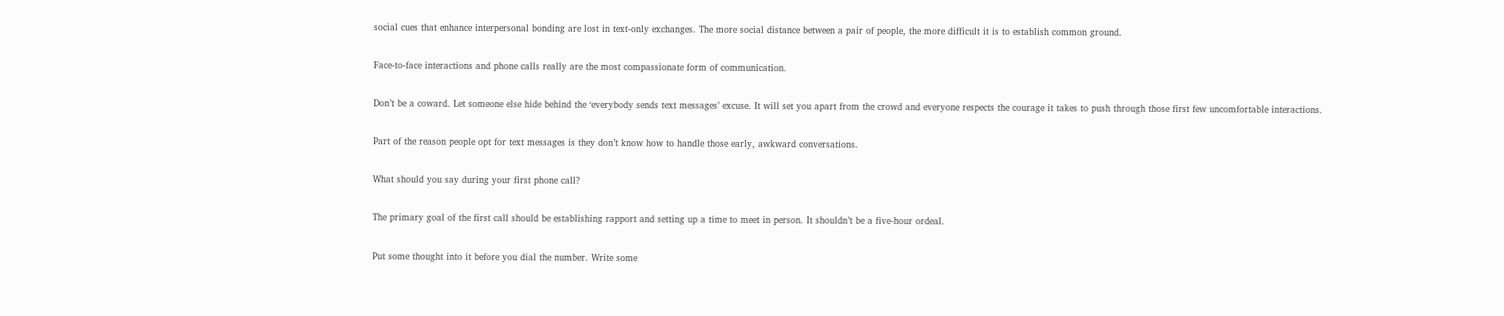social cues that enhance interpersonal bonding are lost in text-only exchanges. The more social distance between a pair of people, the more difficult it is to establish common ground.

Face-to-face interactions and phone calls really are the most compassionate form of communication.

Don’t be a coward. Let someone else hide behind the ‘everybody sends text messages’ excuse. It will set you apart from the crowd and everyone respects the courage it takes to push through those first few uncomfortable interactions.

Part of the reason people opt for text messages is they don’t know how to handle those early, awkward conversations.

What should you say during your first phone call?

The primary goal of the first call should be establishing rapport and setting up a time to meet in person. It shouldn’t be a five-hour ordeal.

Put some thought into it before you dial the number. Write some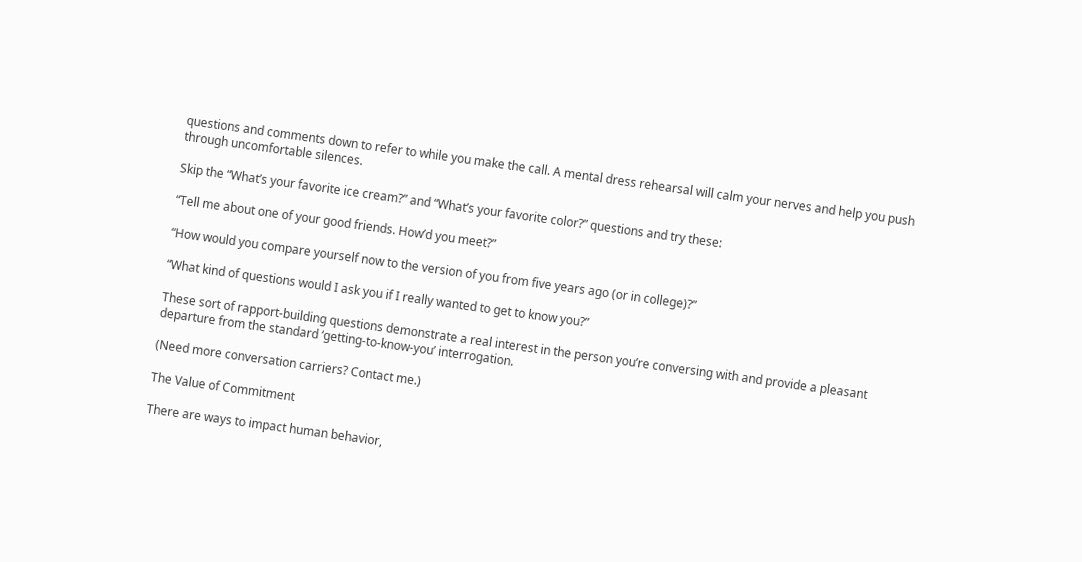questions and comments down to refer to while you make the call. A mental dress rehearsal will calm your nerves and help you push through uncomfortable silences.

Skip the “What’s your favorite ice cream?” and “What’s your favorite color?” questions and try these:

“Tell me about one of your good friends. How’d you meet?”

“How would you compare yourself now to the version of you from five years ago (or in college)?”

“What kind of questions would I ask you if I really wanted to get to know you?”

These sort of rapport-building questions demonstrate a real interest in the person you’re conversing with and provide a pleasant departure from the standard ‘getting-to-know-you’ interrogation.

(Need more conversation carriers? Contact me.)

The Value of Commitment

There are ways to impact human behavior,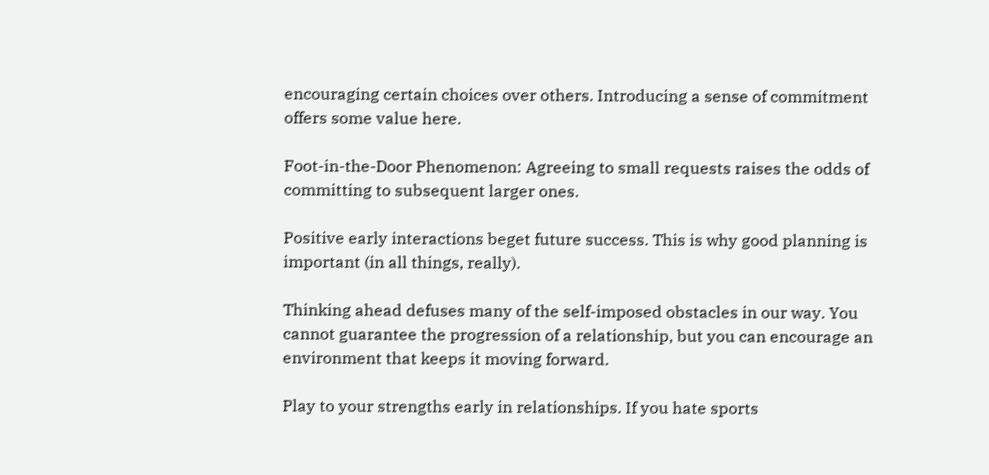encouraging certain choices over others. Introducing a sense of commitment offers some value here.

Foot-in-the-Door Phenomenon: Agreeing to small requests raises the odds of committing to subsequent larger ones.

Positive early interactions beget future success. This is why good planning is important (in all things, really).

Thinking ahead defuses many of the self-imposed obstacles in our way. You cannot guarantee the progression of a relationship, but you can encourage an environment that keeps it moving forward.

Play to your strengths early in relationships. If you hate sports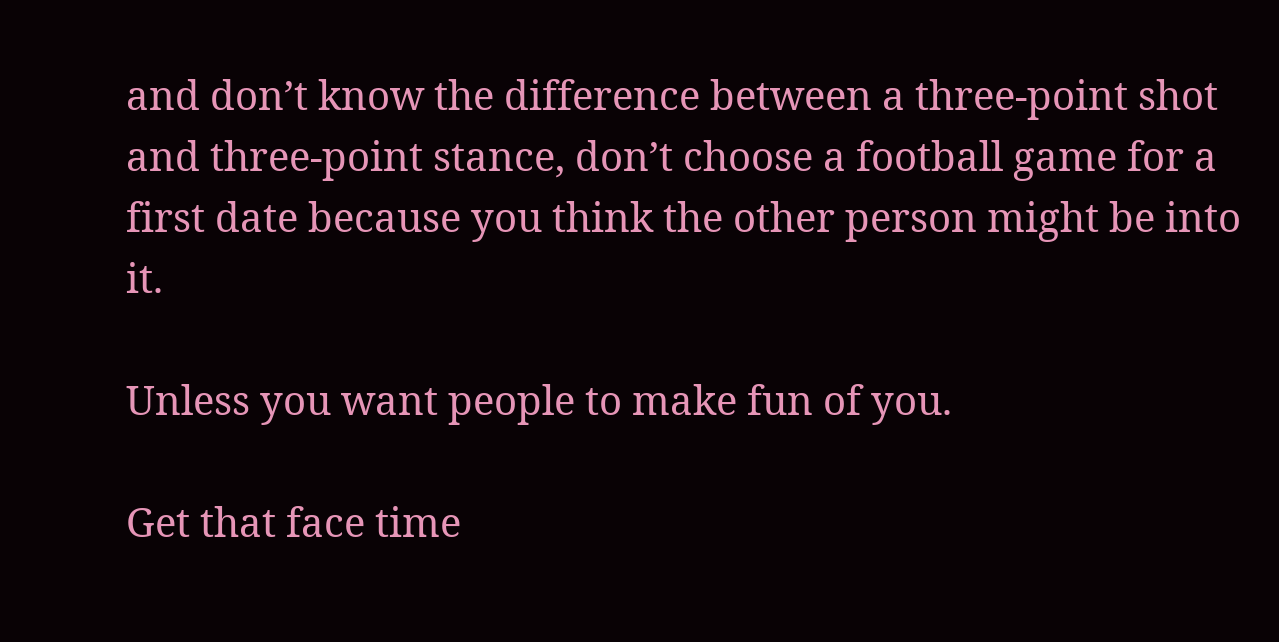and don’t know the difference between a three-point shot and three-point stance, don’t choose a football game for a first date because you think the other person might be into it.

Unless you want people to make fun of you.

Get that face time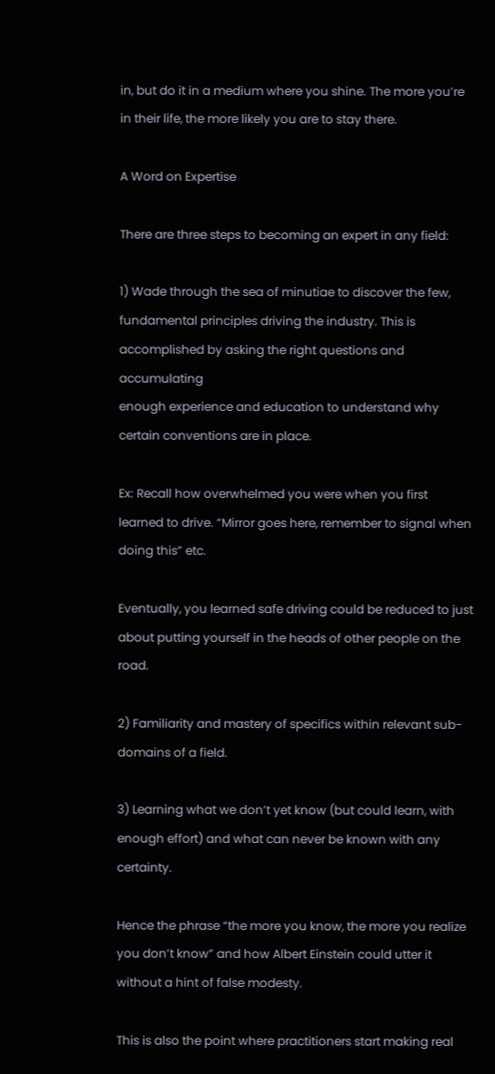in, but do it in a medium where you shine. The more you’re in their life, the more likely you are to stay there.

A Word on Expertise

There are three steps to becoming an expert in any field:

1) Wade through the sea of minutiae to discover the few, fundamental principles driving the industry. This is accomplished by asking the right questions and accumulating
enough experience and education to understand why certain conventions are in place.

Ex: Recall how overwhelmed you were when you first learned to drive. “Mirror goes here, remember to signal when doing this” etc.

Eventually, you learned safe driving could be reduced to just about putting yourself in the heads of other people on the road.

2) Familiarity and mastery of specifics within relevant sub-domains of a field.

3) Learning what we don’t yet know (but could learn, with enough effort) and what can never be known with any certainty.

Hence the phrase “the more you know, the more you realize you don’t know” and how Albert Einstein could utter it without a hint of false modesty.

This is also the point where practitioners start making real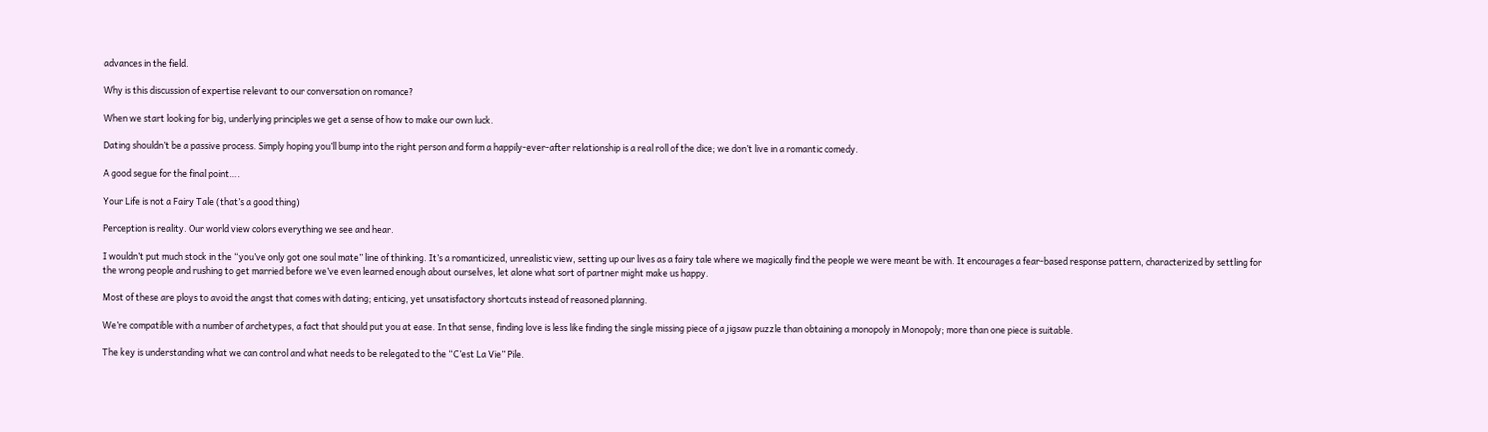advances in the field.

Why is this discussion of expertise relevant to our conversation on romance?

When we start looking for big, underlying principles we get a sense of how to make our own luck.

Dating shouldn’t be a passive process. Simply hoping you’ll bump into the right person and form a happily-ever-after relationship is a real roll of the dice; we don’t live in a romantic comedy.

A good segue for the final point….

Your Life is not a Fairy Tale (that’s a good thing)

Perception is reality. Our world view colors everything we see and hear.

I wouldn’t put much stock in the “you’ve only got one soul mate” line of thinking. It’s a romanticized, unrealistic view, setting up our lives as a fairy tale where we magically find the people we were meant be with. It encourages a fear-based response pattern, characterized by settling for the wrong people and rushing to get married before we’ve even learned enough about ourselves, let alone what sort of partner might make us happy.

Most of these are ploys to avoid the angst that comes with dating; enticing, yet unsatisfactory shortcuts instead of reasoned planning.

We’re compatible with a number of archetypes, a fact that should put you at ease. In that sense, finding love is less like finding the single missing piece of a jigsaw puzzle than obtaining a monopoly in Monopoly; more than one piece is suitable.

The key is understanding what we can control and what needs to be relegated to the “C’est La Vie” Pile.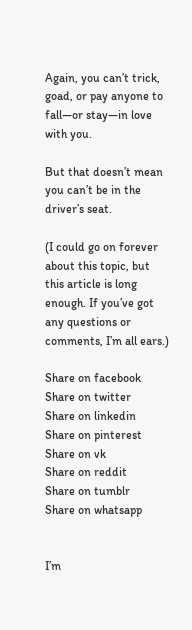Again, you can’t trick, goad, or pay anyone to fall—or stay—in love with you.

But that doesn’t mean you can’t be in the driver’s seat.

(I could go on forever about this topic, but this article is long enough. If you’ve got any questions or comments, I’m all ears.)

Share on facebook
Share on twitter
Share on linkedin
Share on pinterest
Share on vk
Share on reddit
Share on tumblr
Share on whatsapp


I’m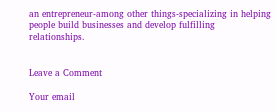an entrepreneur-among other things-specializing in helping people build businesses and develop fulfilling relationships.


Leave a Comment

Your email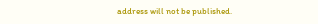address will not be published.